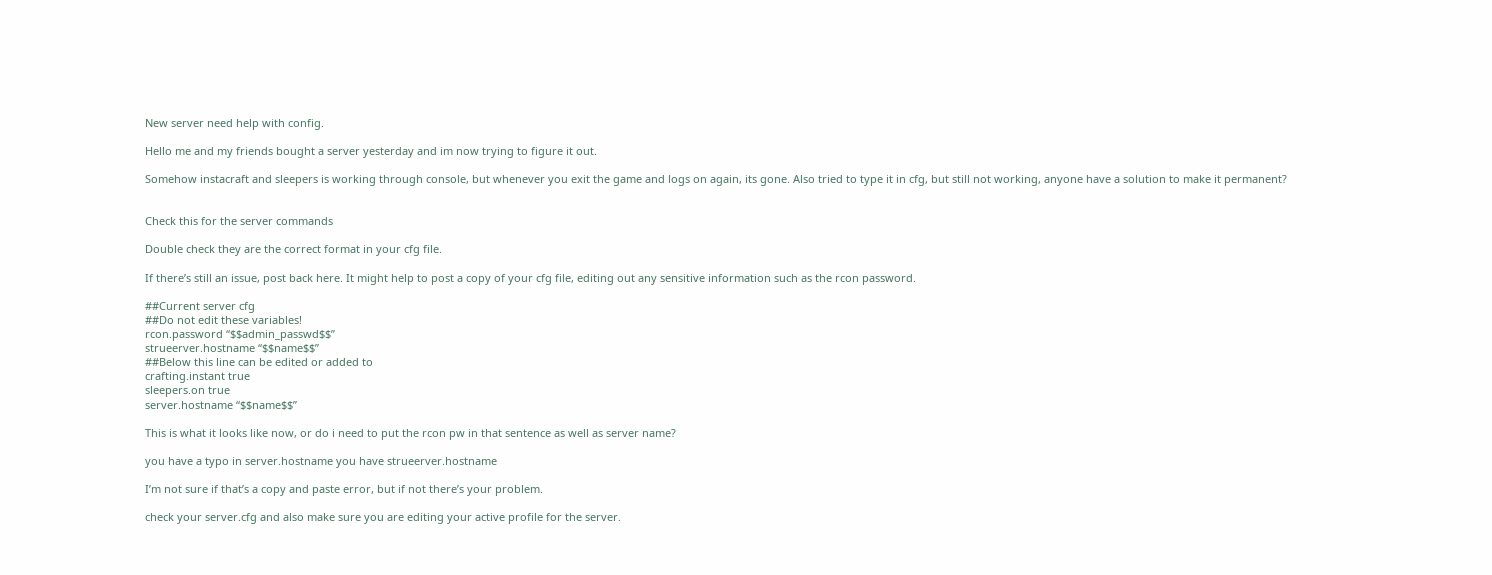New server need help with config.

Hello me and my friends bought a server yesterday and im now trying to figure it out.

Somehow instacraft and sleepers is working through console, but whenever you exit the game and logs on again, its gone. Also tried to type it in cfg, but still not working, anyone have a solution to make it permanent?


Check this for the server commands

Double check they are the correct format in your cfg file.

If there’s still an issue, post back here. It might help to post a copy of your cfg file, editing out any sensitive information such as the rcon password.

##Current server cfg
##Do not edit these variables!
rcon.password “$$admin_passwd$$”
strueerver.hostname “$$name$$”
##Below this line can be edited or added to
crafting.instant true
sleepers.on true
server.hostname “$$name$$”

This is what it looks like now, or do i need to put the rcon pw in that sentence as well as server name?

you have a typo in server.hostname you have strueerver.hostname

I’m not sure if that’s a copy and paste error, but if not there’s your problem.

check your server.cfg and also make sure you are editing your active profile for the server.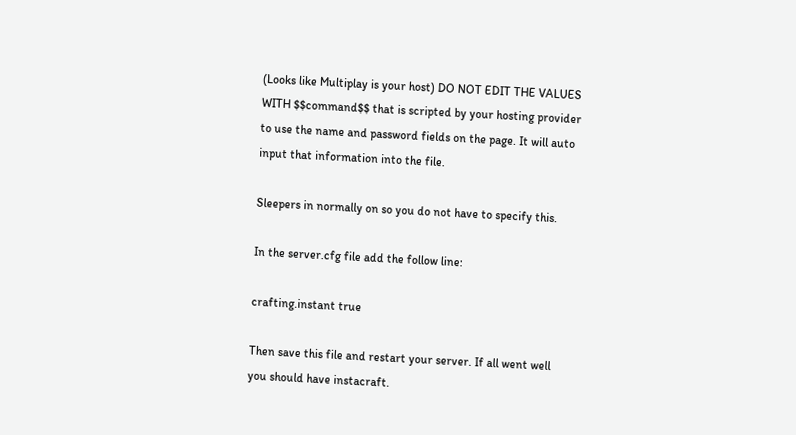(Looks like Multiplay is your host) DO NOT EDIT THE VALUES WITH $$command$$ that is scripted by your hosting provider to use the name and password fields on the page. It will auto input that information into the file.

Sleepers in normally on so you do not have to specify this.

In the server.cfg file add the follow line:

crafting.instant true

Then save this file and restart your server. If all went well you should have instacraft.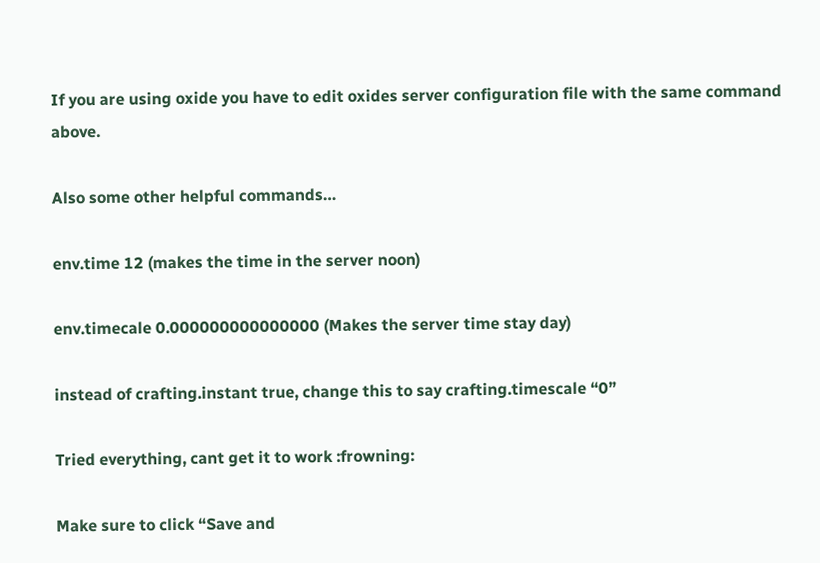If you are using oxide you have to edit oxides server configuration file with the same command above.

Also some other helpful commands…

env.time 12 (makes the time in the server noon)

env.timecale 0.000000000000000 (Makes the server time stay day)

instead of crafting.instant true, change this to say crafting.timescale “0”

Tried everything, cant get it to work :frowning:

Make sure to click “Save and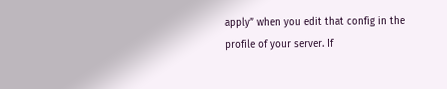apply” when you edit that config in the profile of your server. If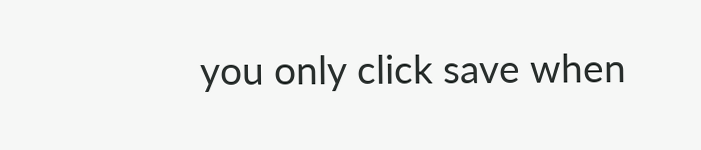you only click save when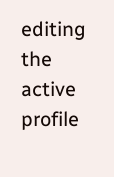editing the active profile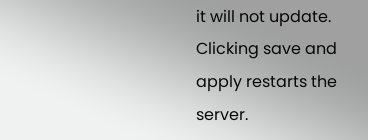it will not update. Clicking save and apply restarts the server.